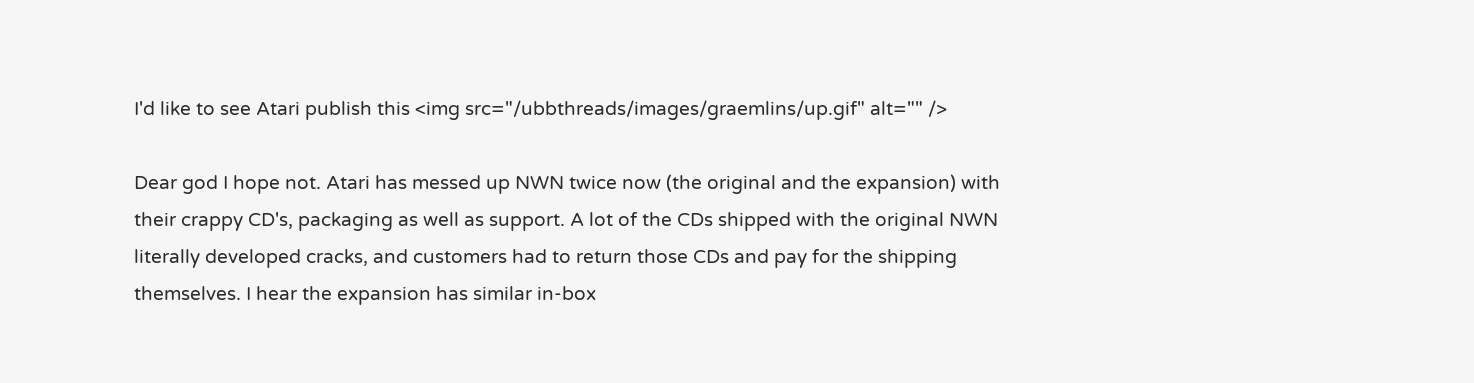I'd like to see Atari publish this <img src="/ubbthreads/images/graemlins/up.gif" alt="" />

Dear god I hope not. Atari has messed up NWN twice now (the original and the expansion) with their crappy CD's, packaging as well as support. A lot of the CDs shipped with the original NWN literally developed cracks, and customers had to return those CDs and pay for the shipping themselves. I hear the expansion has similar in-box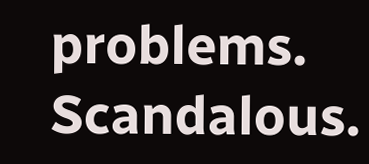problems. Scandalous.